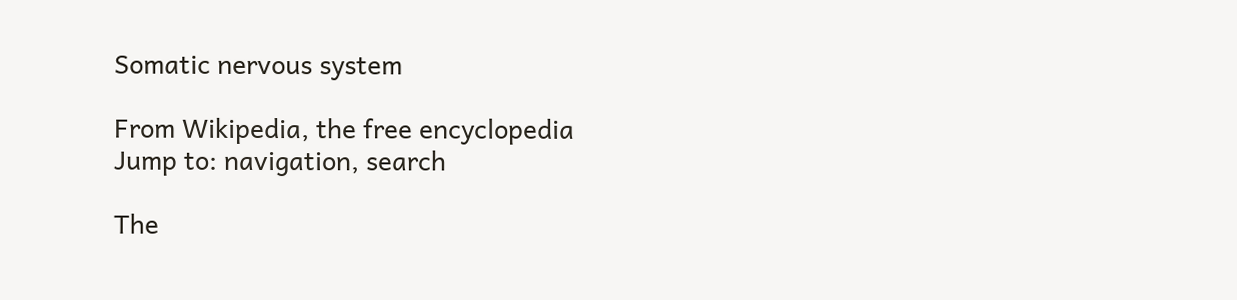Somatic nervous system

From Wikipedia, the free encyclopedia
Jump to: navigation, search

The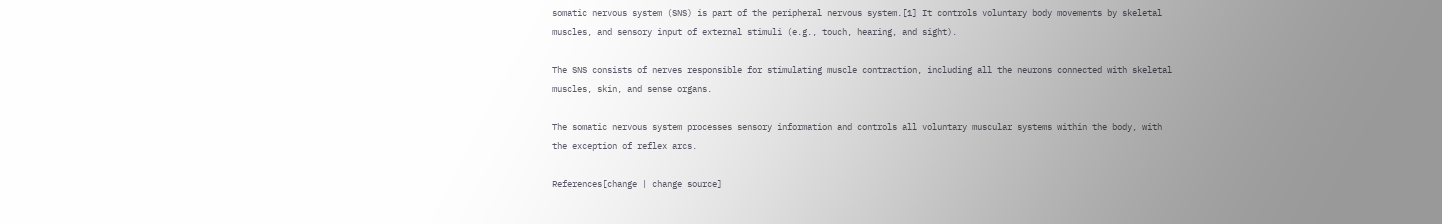somatic nervous system (SNS) is part of the peripheral nervous system.[1] It controls voluntary body movements by skeletal muscles, and sensory input of external stimuli (e.g., touch, hearing, and sight).

The SNS consists of nerves responsible for stimulating muscle contraction, including all the neurons connected with skeletal muscles, skin, and sense organs.

The somatic nervous system processes sensory information and controls all voluntary muscular systems within the body, with the exception of reflex arcs.

References[change | change source]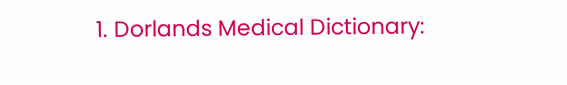1. Dorlands Medical Dictionary: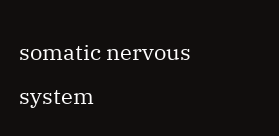somatic nervous system